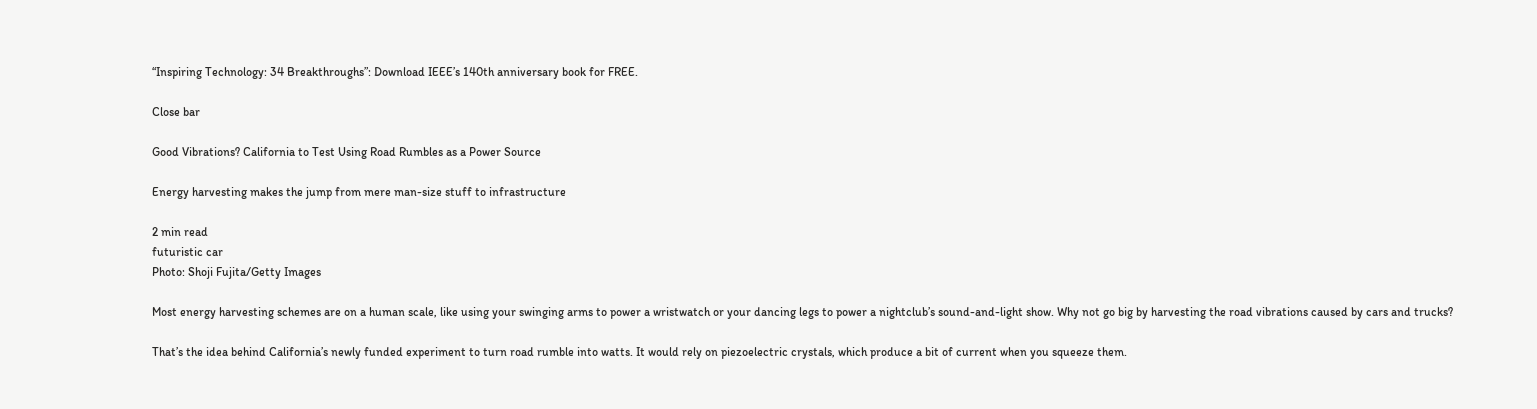“Inspiring Technology: 34 Breakthroughs”: Download IEEE’s 140th anniversary book for FREE.

Close bar

Good Vibrations? California to Test Using Road Rumbles as a Power Source

Energy harvesting makes the jump from mere man-size stuff to infrastructure

2 min read
futuristic car
Photo: Shoji Fujita/Getty Images

Most energy harvesting schemes are on a human scale, like using your swinging arms to power a wristwatch or your dancing legs to power a nightclub’s sound-and-light show. Why not go big by harvesting the road vibrations caused by cars and trucks?

That’s the idea behind California’s newly funded experiment to turn road rumble into watts. It would rely on piezoelectric crystals, which produce a bit of current when you squeeze them.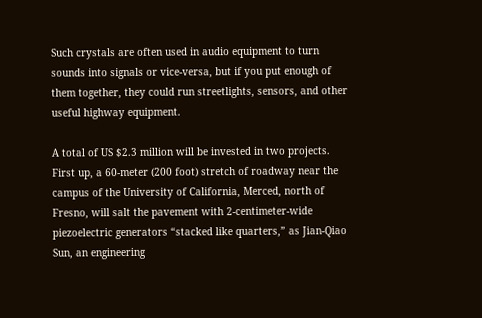Such crystals are often used in audio equipment to turn sounds into signals or vice-versa, but if you put enough of them together, they could run streetlights, sensors, and other useful highway equipment.

A total of US $2.3 million will be invested in two projects. First up, a 60-meter (200 foot) stretch of roadway near the campus of the University of California, Merced, north of Fresno, will salt the pavement with 2-centimeter-wide piezoelectric generators “stacked like quarters,” as Jian-Qiao Sun, an engineering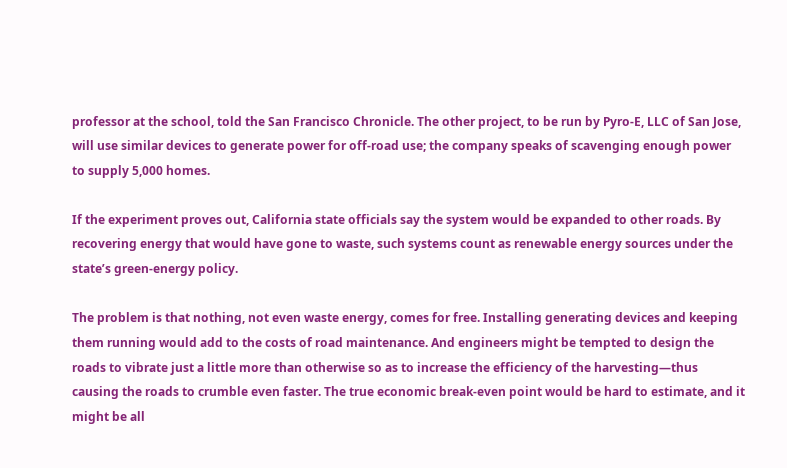professor at the school, told the San Francisco Chronicle. The other project, to be run by Pyro-E, LLC of San Jose, will use similar devices to generate power for off-road use; the company speaks of scavenging enough power to supply 5,000 homes.

If the experiment proves out, California state officials say the system would be expanded to other roads. By recovering energy that would have gone to waste, such systems count as renewable energy sources under the state’s green-energy policy.

The problem is that nothing, not even waste energy, comes for free. Installing generating devices and keeping them running would add to the costs of road maintenance. And engineers might be tempted to design the roads to vibrate just a little more than otherwise so as to increase the efficiency of the harvesting—thus causing the roads to crumble even faster. The true economic break-even point would be hard to estimate, and it might be all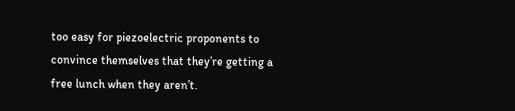too easy for piezoelectric proponents to convince themselves that they’re getting a free lunch when they aren’t.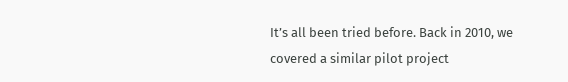It’s all been tried before. Back in 2010, we covered a similar pilot project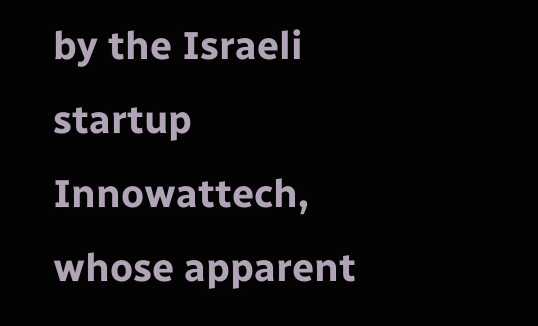by the Israeli startup Innowattech, whose apparent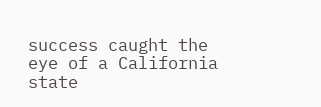success caught the eye of a California state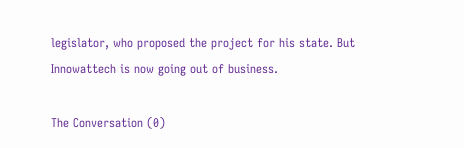legislator, who proposed the project for his state. But Innowattech is now going out of business.

The Conversation (0)